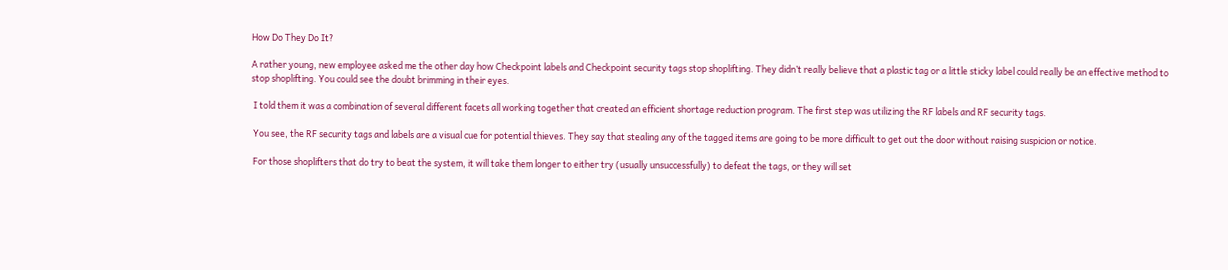How Do They Do It?

A rather young, new employee asked me the other day how Checkpoint labels and Checkpoint security tags stop shoplifting. They didn’t really believe that a plastic tag or a little sticky label could really be an effective method to stop shoplifting. You could see the doubt brimming in their eyes.

 I told them it was a combination of several different facets all working together that created an efficient shortage reduction program. The first step was utilizing the RF labels and RF security tags.

 You see, the RF security tags and labels are a visual cue for potential thieves. They say that stealing any of the tagged items are going to be more difficult to get out the door without raising suspicion or notice.

 For those shoplifters that do try to beat the system, it will take them longer to either try (usually unsuccessfully) to defeat the tags, or they will set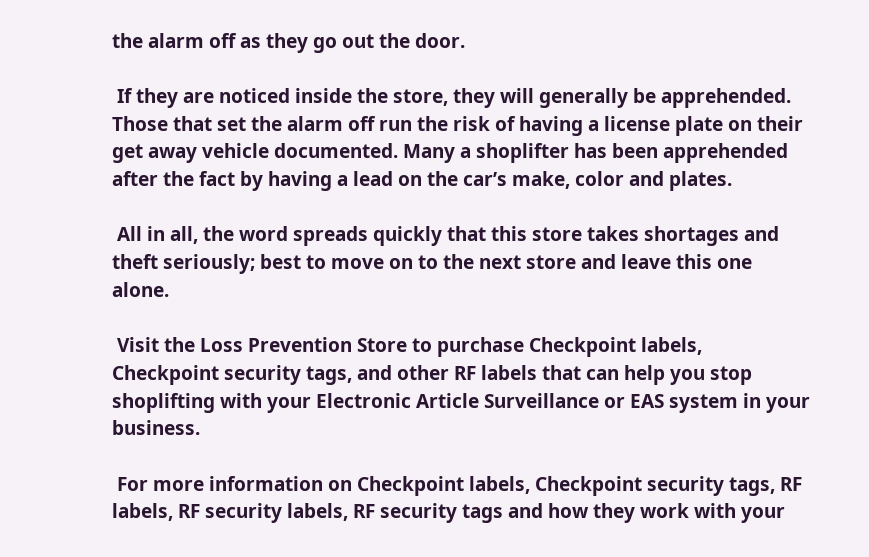the alarm off as they go out the door.

 If they are noticed inside the store, they will generally be apprehended. Those that set the alarm off run the risk of having a license plate on their get away vehicle documented. Many a shoplifter has been apprehended after the fact by having a lead on the car’s make, color and plates.

 All in all, the word spreads quickly that this store takes shortages and theft seriously; best to move on to the next store and leave this one alone.

 Visit the Loss Prevention Store to purchase Checkpoint labels, Checkpoint security tags, and other RF labels that can help you stop shoplifting with your Electronic Article Surveillance or EAS system in your business.

 For more information on Checkpoint labels, Checkpoint security tags, RF labels, RF security labels, RF security tags and how they work with your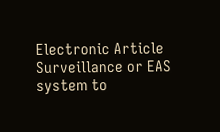Electronic Article Surveillance or EAS system to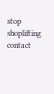stop shoplifting contact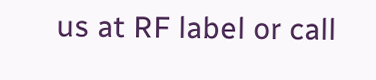us at RF label or call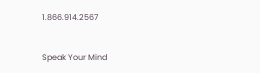1.866.914.2567


Speak Your Mind